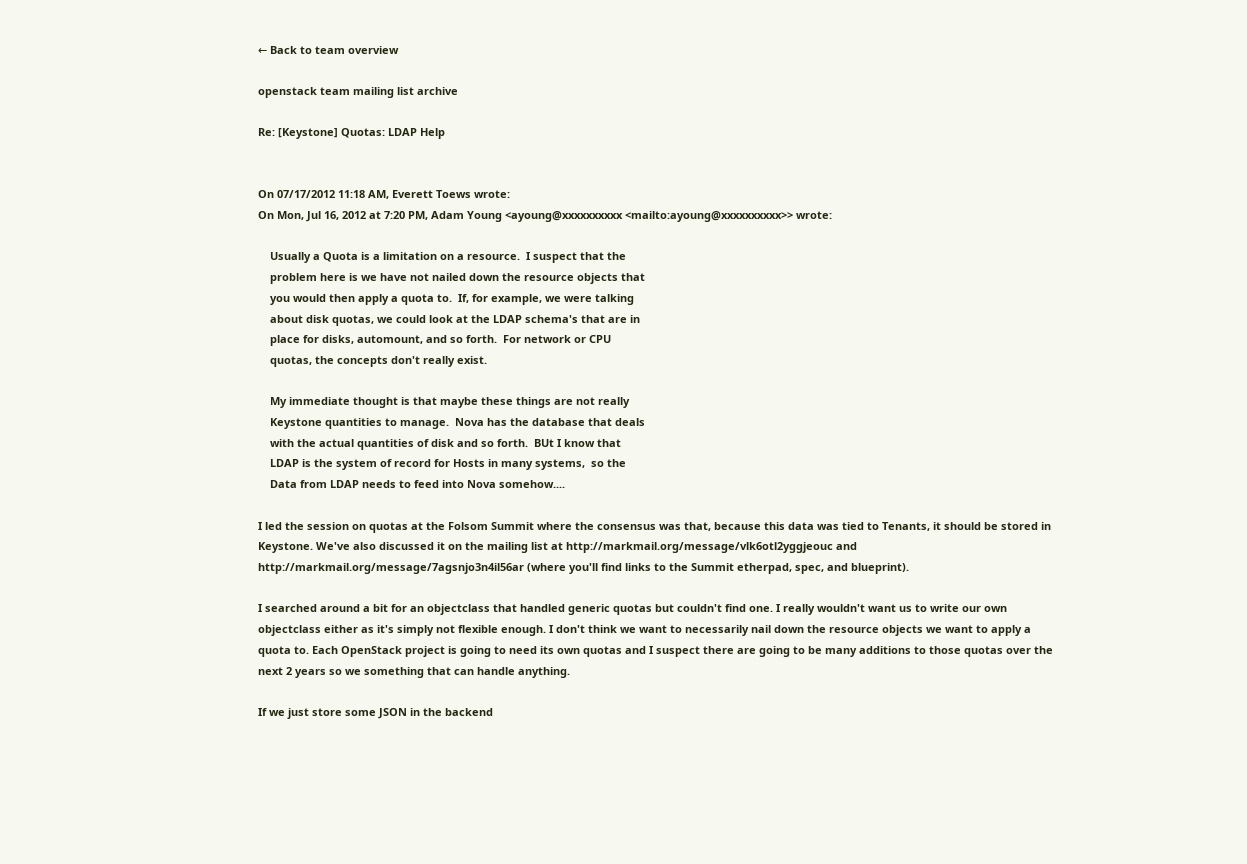← Back to team overview

openstack team mailing list archive

Re: [Keystone] Quotas: LDAP Help


On 07/17/2012 11:18 AM, Everett Toews wrote:
On Mon, Jul 16, 2012 at 7:20 PM, Adam Young <ayoung@xxxxxxxxxx <mailto:ayoung@xxxxxxxxxx>> wrote:

    Usually a Quota is a limitation on a resource.  I suspect that the
    problem here is we have not nailed down the resource objects that
    you would then apply a quota to.  If, for example, we were talking
    about disk quotas, we could look at the LDAP schema's that are in
    place for disks, automount, and so forth.  For network or CPU
    quotas, the concepts don't really exist.

    My immediate thought is that maybe these things are not really
    Keystone quantities to manage.  Nova has the database that deals
    with the actual quantities of disk and so forth.  BUt I know that
    LDAP is the system of record for Hosts in many systems,  so the
    Data from LDAP needs to feed into Nova somehow....

I led the session on quotas at the Folsom Summit where the consensus was that, because this data was tied to Tenants, it should be stored in Keystone. We've also discussed it on the mailing list at http://markmail.org/message/vlk6otl2yggjeouc and http://markmail.org/message/7agsnjo3n4il56ar (where you'll find links to the Summit etherpad, spec, and blueprint).

I searched around a bit for an objectclass that handled generic quotas but couldn't find one. I really wouldn't want us to write our own objectclass either as it's simply not flexible enough. I don't think we want to necessarily nail down the resource objects we want to apply a quota to. Each OpenStack project is going to need its own quotas and I suspect there are going to be many additions to those quotas over the next 2 years so we something that can handle anything.

If we just store some JSON in the backend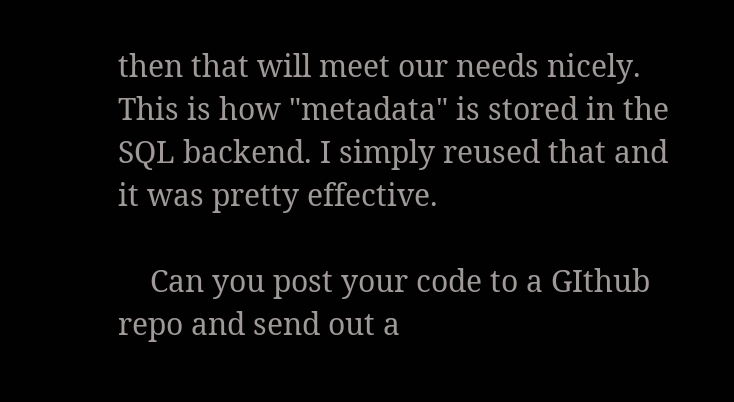then that will meet our needs nicely. This is how "metadata" is stored in the SQL backend. I simply reused that and it was pretty effective.

    Can you post your code to a GIthub repo and send out a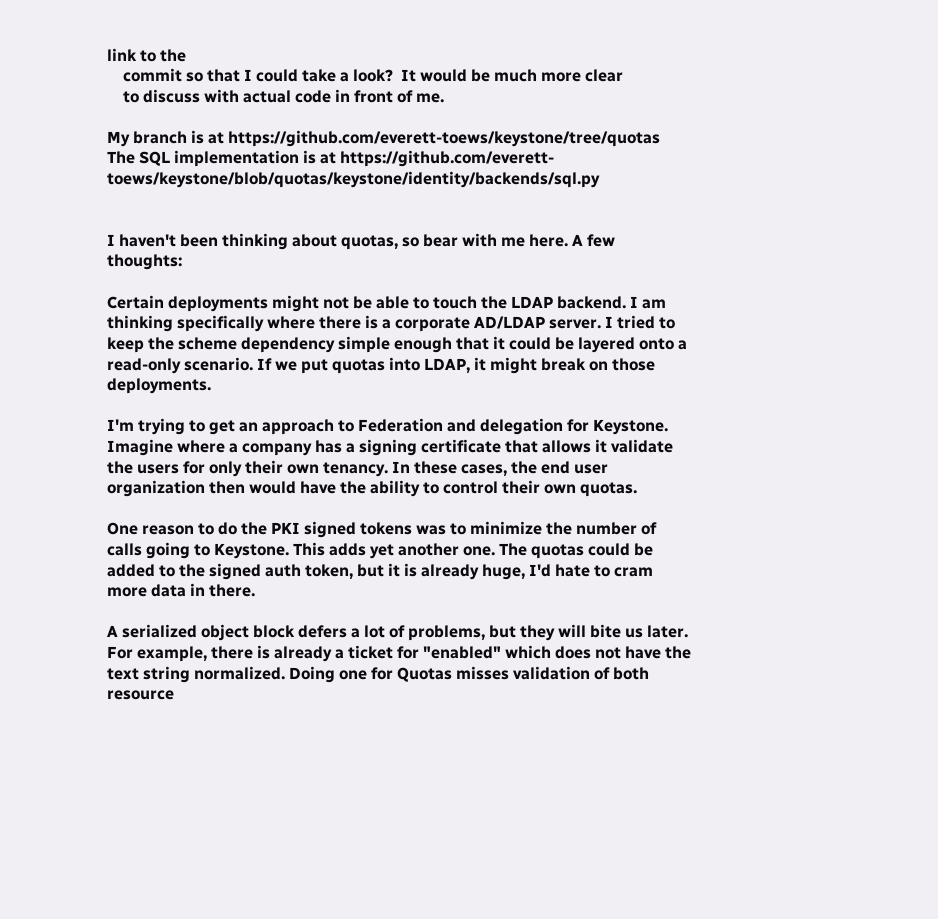link to the
    commit so that I could take a look?  It would be much more clear
    to discuss with actual code in front of me.

My branch is at https://github.com/everett-toews/keystone/tree/quotas
The SQL implementation is at https://github.com/everett-toews/keystone/blob/quotas/keystone/identity/backends/sql.py


I haven't been thinking about quotas, so bear with me here. A few thoughts:

Certain deployments might not be able to touch the LDAP backend. I am thinking specifically where there is a corporate AD/LDAP server. I tried to keep the scheme dependency simple enough that it could be layered onto a read-only scenario. If we put quotas into LDAP, it might break on those deployments.

I'm trying to get an approach to Federation and delegation for Keystone. Imagine where a company has a signing certificate that allows it validate the users for only their own tenancy. In these cases, the end user organization then would have the ability to control their own quotas.

One reason to do the PKI signed tokens was to minimize the number of calls going to Keystone. This adds yet another one. The quotas could be added to the signed auth token, but it is already huge, I'd hate to cram more data in there.

A serialized object block defers a lot of problems, but they will bite us later. For example, there is already a ticket for "enabled" which does not have the text string normalized. Doing one for Quotas misses validation of both resource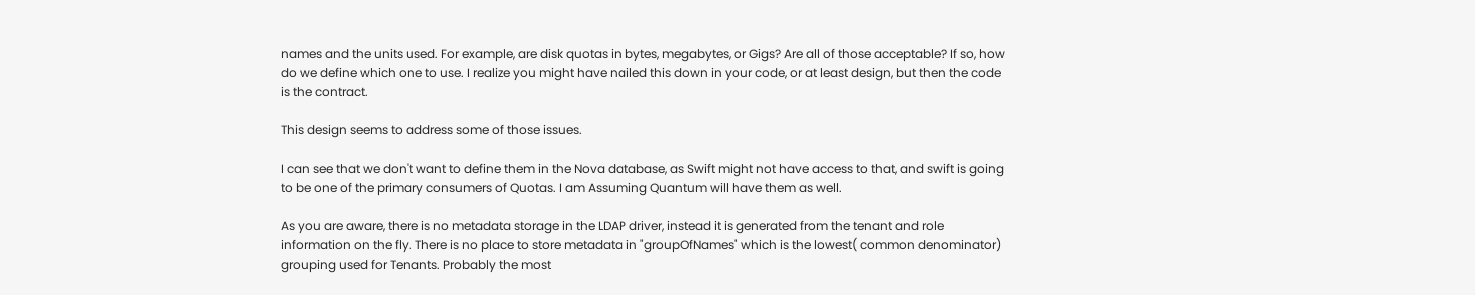names and the units used. For example, are disk quotas in bytes, megabytes, or Gigs? Are all of those acceptable? If so, how do we define which one to use. I realize you might have nailed this down in your code, or at least design, but then the code is the contract.

This design seems to address some of those issues.

I can see that we don't want to define them in the Nova database, as Swift might not have access to that, and swift is going to be one of the primary consumers of Quotas. I am Assuming Quantum will have them as well.

As you are aware, there is no metadata storage in the LDAP driver, instead it is generated from the tenant and role information on the fly. There is no place to store metadata in "groupOfNames" which is the lowest( common denominator) grouping used for Tenants. Probably the most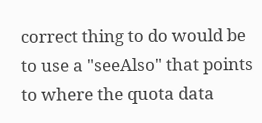correct thing to do would be to use a "seeAlso" that points to where the quota data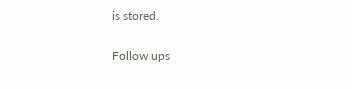is stored.

Follow ups